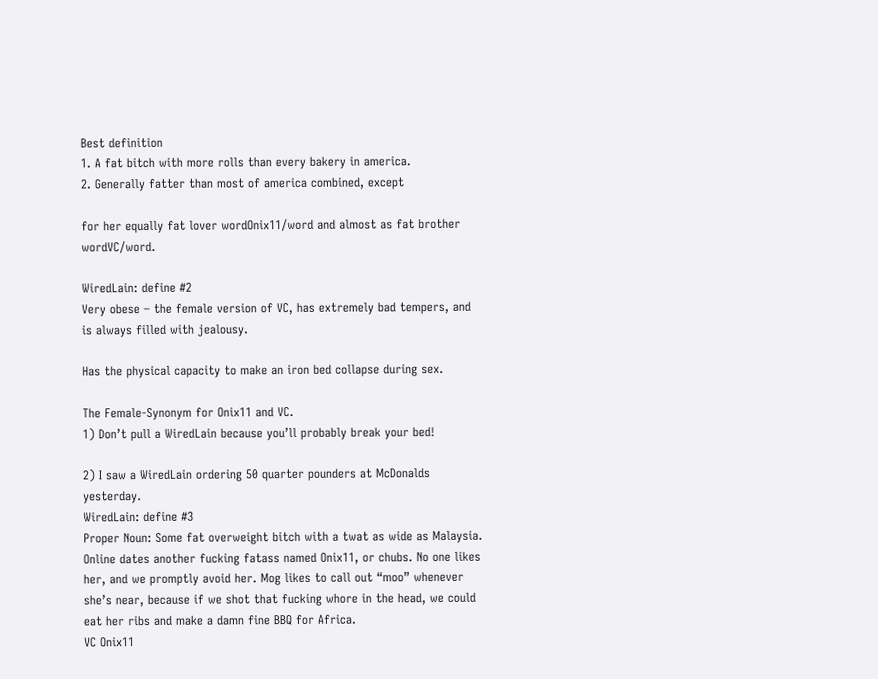Best definition
1. A fat bitch with more rolls than every bakery in america.
2. Generally fatter than most of america combined, except

for her equally fat lover wordOnix11/word and almost as fat brother wordVC/word.

WiredLain: define #2
Very obese – the female version of VC, has extremely bad tempers, and is always filled with jealousy.

Has the physical capacity to make an iron bed collapse during sex.

The Female-Synonym for Onix11 and VC.
1) Don’t pull a WiredLain because you’ll probably break your bed!

2) I saw a WiredLain ordering 50 quarter pounders at McDonalds yesterday.
WiredLain: define #3
Proper Noun: Some fat overweight bitch with a twat as wide as Malaysia. Online dates another fucking fatass named Onix11, or chubs. No one likes her, and we promptly avoid her. Mog likes to call out “moo” whenever she’s near, because if we shot that fucking whore in the head, we could eat her ribs and make a damn fine BBQ for Africa.
VC Onix11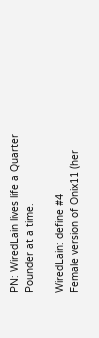PN: WiredLain lives life a Quarter Pounder at a time.

WiredLain: define #4
Female version of Onix11 (her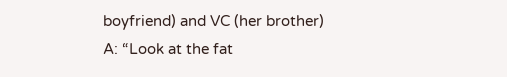boyfriend) and VC (her brother)
A: “Look at the fat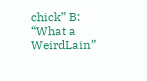chick” B: “What a WeirdLain”